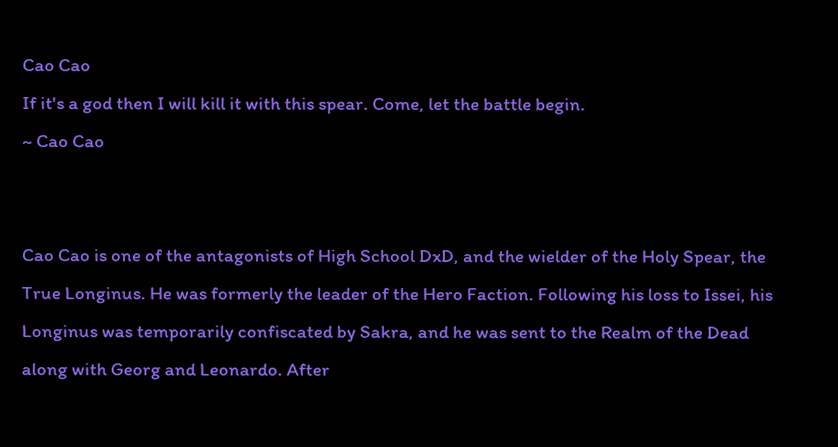Cao Cao
If it's a god then I will kill it with this spear. Come, let the battle begin.
~ Cao Cao


Cao Cao is one of the antagonists of High School DxD, and the wielder of the Holy Spear, the True Longinus. He was formerly the leader of the Hero Faction. Following his loss to Issei, his Longinus was temporarily confiscated by Sakra, and he was sent to the Realm of the Dead along with Georg and Leonardo. After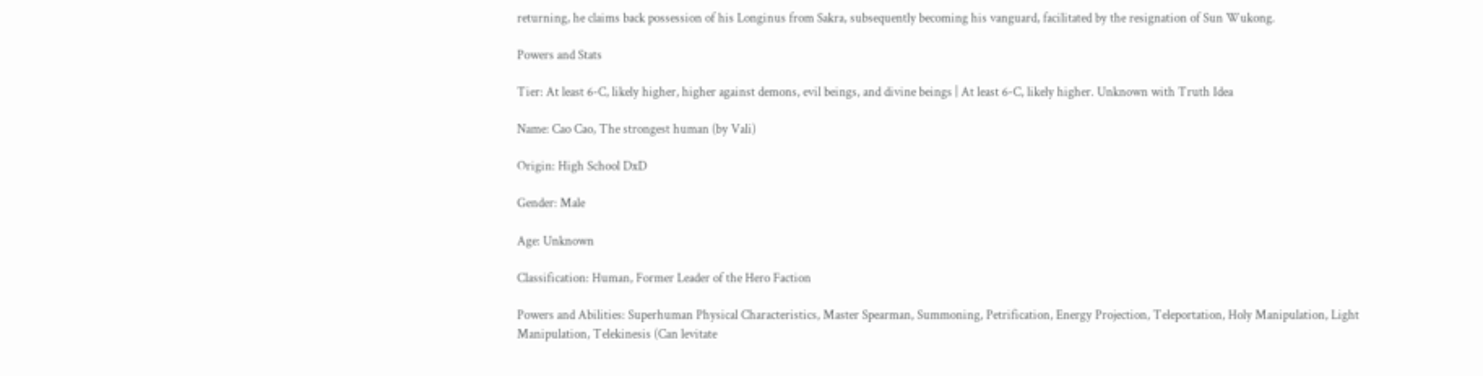returning, he claims back possession of his Longinus from Sakra, subsequently becoming his vanguard, facilitated by the resignation of Sun Wukong.

Powers and Stats

Tier: At least 6-C, likely higher, higher against demons, evil beings, and divine beings | At least 6-C, likely higher. Unknown with Truth Idea

Name: Cao Cao, The strongest human (by Vali)

Origin: High School DxD

Gender: Male

Age: Unknown

Classification: Human, Former Leader of the Hero Faction

Powers and Abilities: Superhuman Physical Characteristics, Master Spearman, Summoning, Petrification, Energy Projection, Teleportation, Holy Manipulation, Light Manipulation, Telekinesis (Can levitate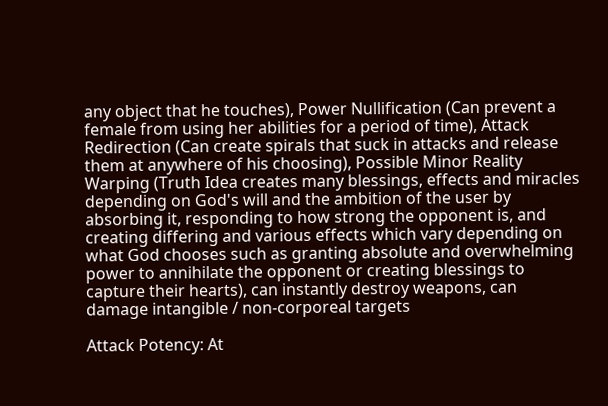any object that he touches), Power Nullification (Can prevent a female from using her abilities for a period of time), Attack Redirection (Can create spirals that suck in attacks and release them at anywhere of his choosing), Possible Minor Reality Warping (Truth Idea creates many blessings, effects and miracles depending on God's will and the ambition of the user by absorbing it, responding to how strong the opponent is, and creating differing and various effects which vary depending on what God chooses such as granting absolute and overwhelming power to annihilate the opponent or creating blessings to capture their hearts), can instantly destroy weapons, can damage intangible / non-corporeal targets

Attack Potency: At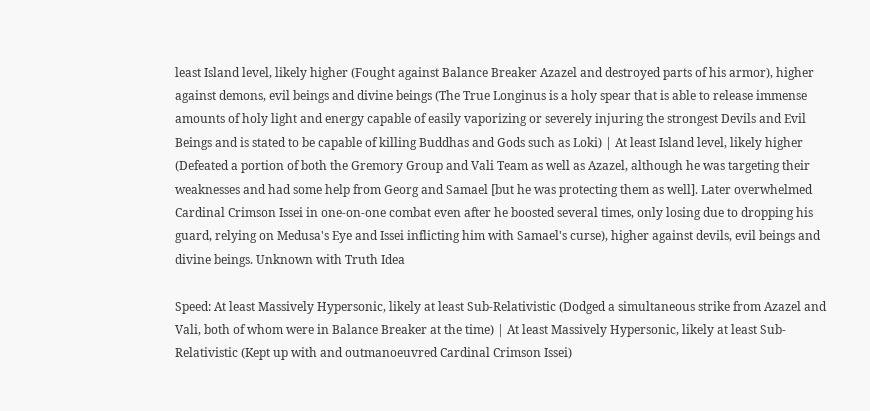least Island level, likely higher (Fought against Balance Breaker Azazel and destroyed parts of his armor), higher against demons, evil beings and divine beings (The True Longinus is a holy spear that is able to release immense amounts of holy light and energy capable of easily vaporizing or severely injuring the strongest Devils and Evil Beings and is stated to be capable of killing Buddhas and Gods such as Loki) | At least Island level, likely higher (Defeated a portion of both the Gremory Group and Vali Team as well as Azazel, although he was targeting their weaknesses and had some help from Georg and Samael [but he was protecting them as well]. Later overwhelmed Cardinal Crimson Issei in one-on-one combat even after he boosted several times, only losing due to dropping his guard, relying on Medusa's Eye and Issei inflicting him with Samael's curse), higher against devils, evil beings and divine beings. Unknown with Truth Idea

Speed: At least Massively Hypersonic, likely at least Sub-Relativistic (Dodged a simultaneous strike from Azazel and Vali, both of whom were in Balance Breaker at the time) | At least Massively Hypersonic, likely at least Sub-Relativistic (Kept up with and outmanoeuvred Cardinal Crimson Issei)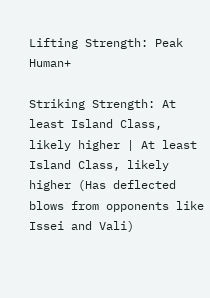Lifting Strength: Peak Human+

Striking Strength: At least Island Class, likely higher | At least Island Class, likely higher (Has deflected blows from opponents like Issei and Vali)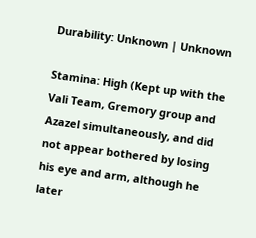Durability: Unknown | Unknown

Stamina: High (Kept up with the Vali Team, Gremory group and Azazel simultaneously, and did not appear bothered by losing his eye and arm, although he later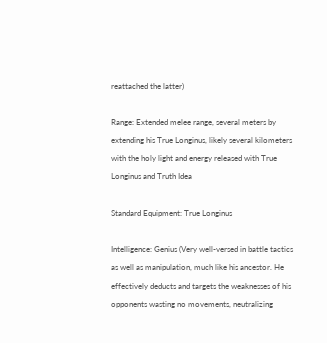reattached the latter)

Range: Extended melee range, several meters by extending his True Longinus, likely several kilometers with the holy light and energy released with True Longinus and Truth Idea

Standard Equipment: True Longinus

Intelligence: Genius (Very well-versed in battle tactics as well as manipulation, much like his ancestor. He effectively deducts and targets the weaknesses of his opponents wasting no movements, neutralizing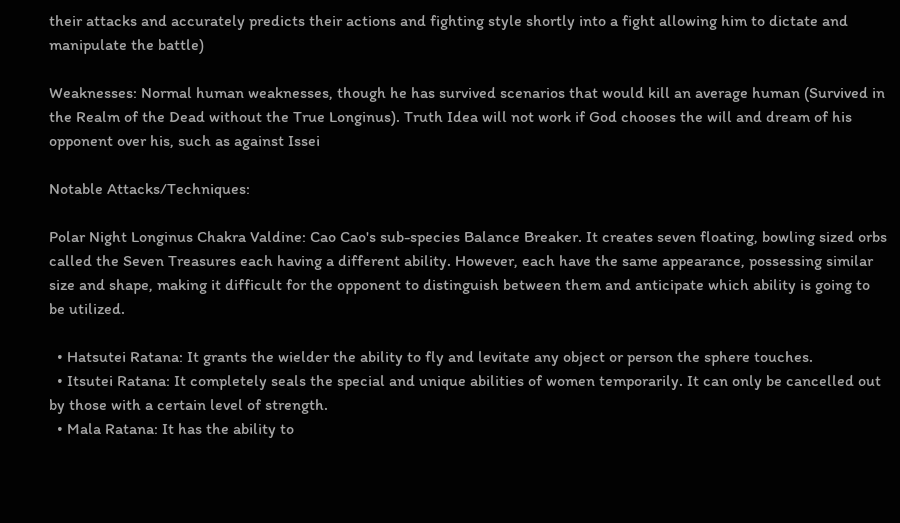their attacks and accurately predicts their actions and fighting style shortly into a fight allowing him to dictate and manipulate the battle)

Weaknesses: Normal human weaknesses, though he has survived scenarios that would kill an average human (Survived in the Realm of the Dead without the True Longinus). Truth Idea will not work if God chooses the will and dream of his opponent over his, such as against Issei

Notable Attacks/Techniques:

Polar Night Longinus Chakra Valdine: Cao Cao's sub-species Balance Breaker. It creates seven floating, bowling sized orbs called the Seven Treasures each having a different ability. However, each have the same appearance, possessing similar size and shape, making it difficult for the opponent to distinguish between them and anticipate which ability is going to be utilized.

  • Hatsutei Ratana: It grants the wielder the ability to fly and levitate any object or person the sphere touches.
  • Itsutei Ratana: It completely seals the special and unique abilities of women temporarily. It can only be cancelled out by those with a certain level of strength.
  • Mala Ratana: It has the ability to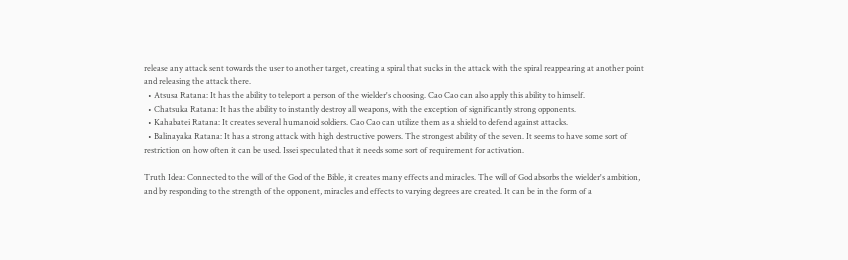release any attack sent towards the user to another target, creating a spiral that sucks in the attack with the spiral reappearing at another point and releasing the attack there.
  • Atsusa Ratana: It has the ability to teleport a person of the wielder's choosing. Cao Cao can also apply this ability to himself.
  • Chatsuka Ratana: It has the ability to instantly destroy all weapons, with the exception of significantly strong opponents.
  • Kahabatei Ratana: It creates several humanoid soldiers. Cao Cao can utilize them as a shield to defend against attacks.
  • Balinayaka Ratana: It has a strong attack with high destructive powers. The strongest ability of the seven. It seems to have some sort of restriction on how often it can be used. Issei speculated that it needs some sort of requirement for activation.

Truth Idea: Connected to the will of the God of the Bible, it creates many effects and miracles. The will of God absorbs the wielder's ambition, and by responding to the strength of the opponent, miracles and effects to varying degrees are created. It can be in the form of a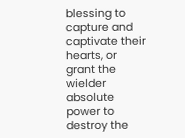blessing to capture and captivate their hearts, or grant the wielder absolute power to destroy the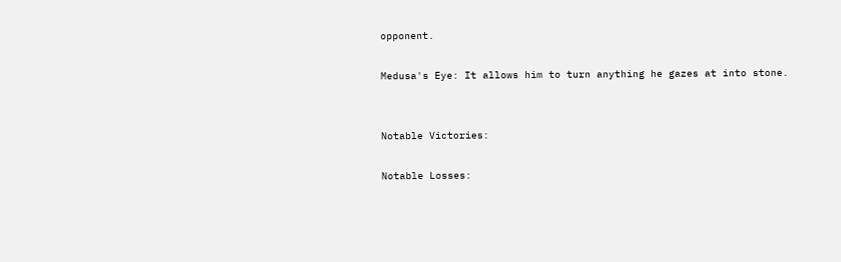opponent.

Medusa's Eye: It allows him to turn anything he gazes at into stone.


Notable Victories:

Notable Losses: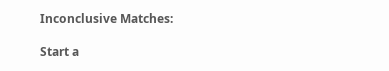Inconclusive Matches:

Start a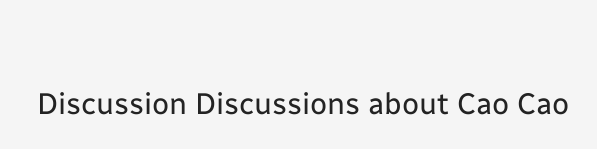Discussion Discussions about Cao Cao